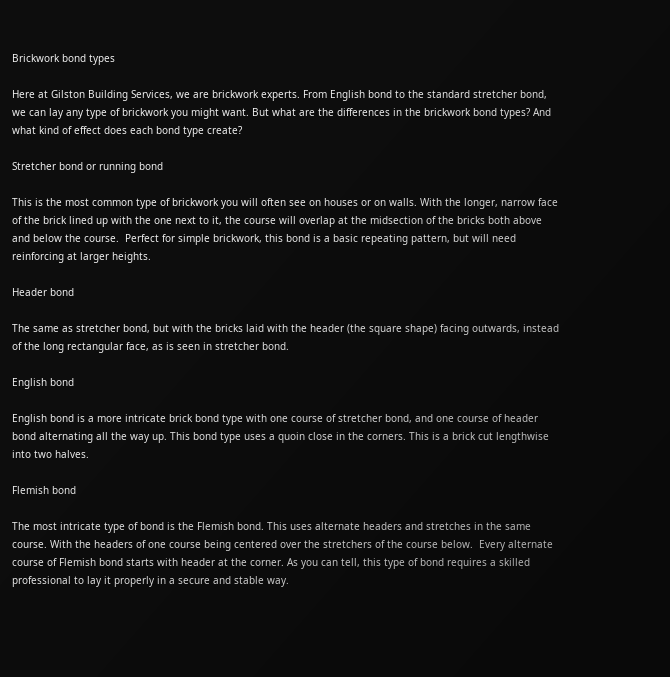Brickwork bond types

Here at Gilston Building Services, we are brickwork experts. From English bond to the standard stretcher bond, we can lay any type of brickwork you might want. But what are the differences in the brickwork bond types? And what kind of effect does each bond type create?

Stretcher bond or running bond

This is the most common type of brickwork you will often see on houses or on walls. With the longer, narrow face of the brick lined up with the one next to it, the course will overlap at the midsection of the bricks both above and below the course.  Perfect for simple brickwork, this bond is a basic repeating pattern, but will need reinforcing at larger heights.

Header bond

The same as stretcher bond, but with the bricks laid with the header (the square shape) facing outwards, instead of the long rectangular face, as is seen in stretcher bond.

English bond

English bond is a more intricate brick bond type with one course of stretcher bond, and one course of header bond alternating all the way up. This bond type uses a quoin close in the corners. This is a brick cut lengthwise into two halves.

Flemish bond

The most intricate type of bond is the Flemish bond. This uses alternate headers and stretches in the same course. With the headers of one course being centered over the stretchers of the course below.  Every alternate course of Flemish bond starts with header at the corner. As you can tell, this type of bond requires a skilled professional to lay it properly in a secure and stable way.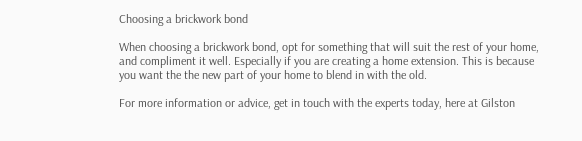Choosing a brickwork bond

When choosing a brickwork bond, opt for something that will suit the rest of your home, and compliment it well. Especially if you are creating a home extension. This is because you want the the new part of your home to blend in with the old.

For more information or advice, get in touch with the experts today, here at Gilston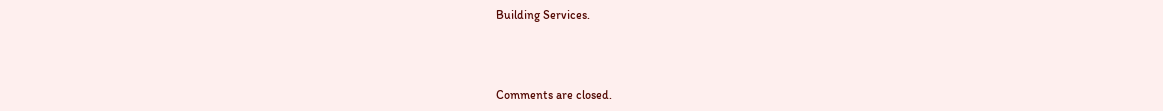Building Services.



Comments are closed.